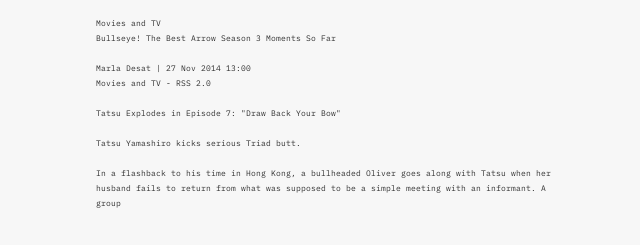Movies and TV
Bullseye! The Best Arrow Season 3 Moments So Far

Marla Desat | 27 Nov 2014 13:00
Movies and TV - RSS 2.0

Tatsu Explodes in Episode 7: "Draw Back Your Bow"

Tatsu Yamashiro kicks serious Triad butt.

In a flashback to his time in Hong Kong, a bullheaded Oliver goes along with Tatsu when her husband fails to return from what was supposed to be a simple meeting with an informant. A group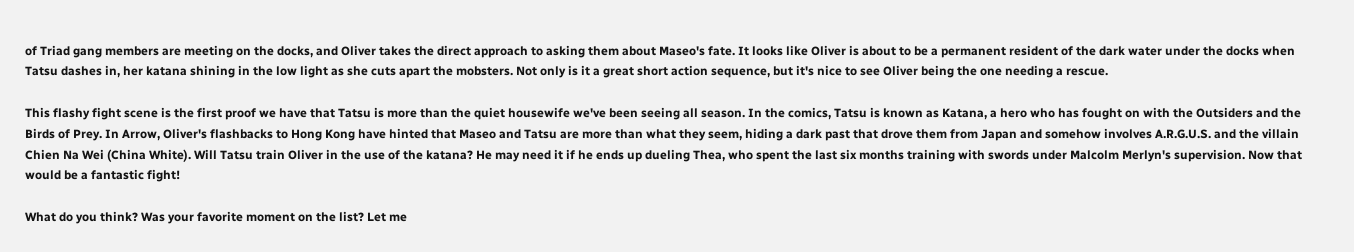of Triad gang members are meeting on the docks, and Oliver takes the direct approach to asking them about Maseo's fate. It looks like Oliver is about to be a permanent resident of the dark water under the docks when Tatsu dashes in, her katana shining in the low light as she cuts apart the mobsters. Not only is it a great short action sequence, but it's nice to see Oliver being the one needing a rescue.

This flashy fight scene is the first proof we have that Tatsu is more than the quiet housewife we've been seeing all season. In the comics, Tatsu is known as Katana, a hero who has fought on with the Outsiders and the Birds of Prey. In Arrow, Oliver's flashbacks to Hong Kong have hinted that Maseo and Tatsu are more than what they seem, hiding a dark past that drove them from Japan and somehow involves A.R.G.U.S. and the villain Chien Na Wei (China White). Will Tatsu train Oliver in the use of the katana? He may need it if he ends up dueling Thea, who spent the last six months training with swords under Malcolm Merlyn's supervision. Now that would be a fantastic fight!

What do you think? Was your favorite moment on the list? Let me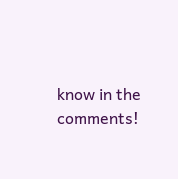know in the comments!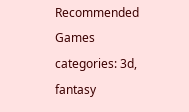Recommended Games
categories: 3d, fantasy